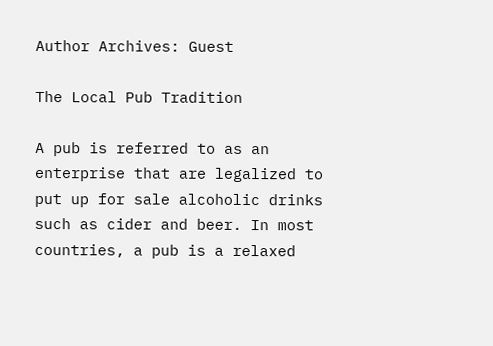Author Archives: Guest

The Local Pub Tradition

A pub is referred to as an enterprise that are legalized to put up for sale alcoholic drinks such as cider and beer. In most countries, a pub is a relaxed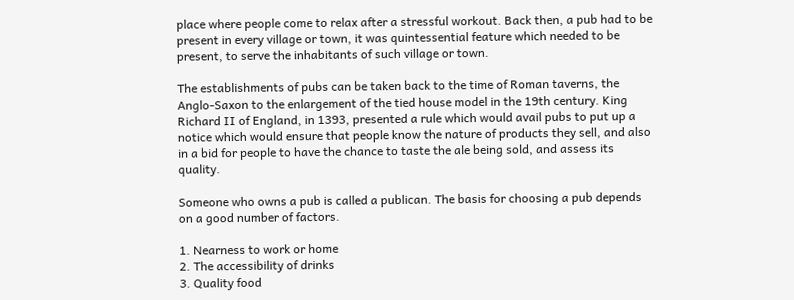place where people come to relax after a stressful workout. Back then, a pub had to be present in every village or town, it was quintessential feature which needed to be present, to serve the inhabitants of such village or town.

The establishments of pubs can be taken back to the time of Roman taverns, the Anglo-Saxon to the enlargement of the tied house model in the 19th century. King Richard II of England, in 1393, presented a rule which would avail pubs to put up a notice which would ensure that people know the nature of products they sell, and also in a bid for people to have the chance to taste the ale being sold, and assess its quality.

Someone who owns a pub is called a publican. The basis for choosing a pub depends on a good number of factors.

1. Nearness to work or home
2. The accessibility of drinks
3. Quality food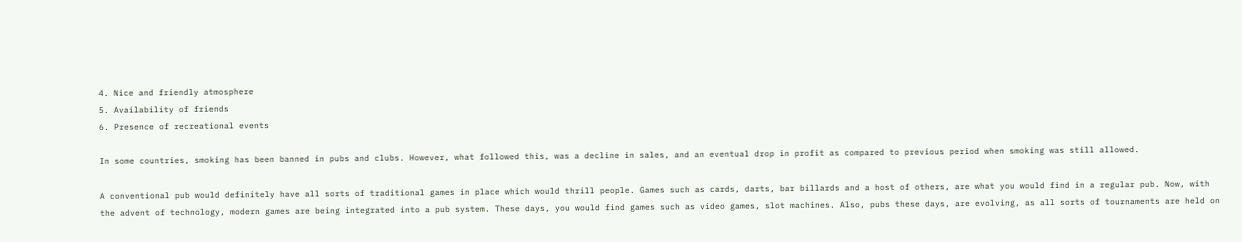4. Nice and friendly atmosphere
5. Availability of friends
6. Presence of recreational events

In some countries, smoking has been banned in pubs and clubs. However, what followed this, was a decline in sales, and an eventual drop in profit as compared to previous period when smoking was still allowed.

A conventional pub would definitely have all sorts of traditional games in place which would thrill people. Games such as cards, darts, bar billards and a host of others, are what you would find in a regular pub. Now, with the advent of technology, modern games are being integrated into a pub system. These days, you would find games such as video games, slot machines. Also, pubs these days, are evolving, as all sorts of tournaments are held on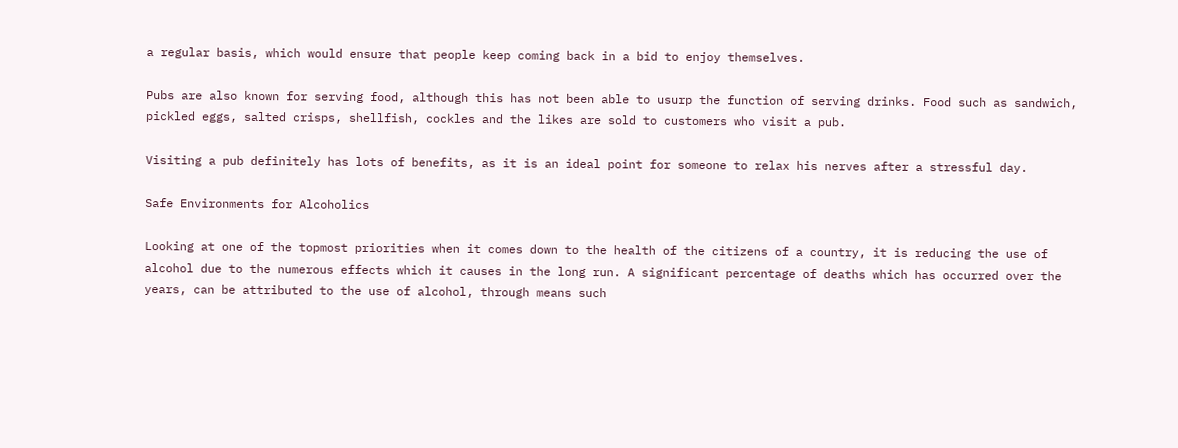a regular basis, which would ensure that people keep coming back in a bid to enjoy themselves.

Pubs are also known for serving food, although this has not been able to usurp the function of serving drinks. Food such as sandwich, pickled eggs, salted crisps, shellfish, cockles and the likes are sold to customers who visit a pub.

Visiting a pub definitely has lots of benefits, as it is an ideal point for someone to relax his nerves after a stressful day.

Safe Environments for Alcoholics

Looking at one of the topmost priorities when it comes down to the health of the citizens of a country, it is reducing the use of alcohol due to the numerous effects which it causes in the long run. A significant percentage of deaths which has occurred over the years, can be attributed to the use of alcohol, through means such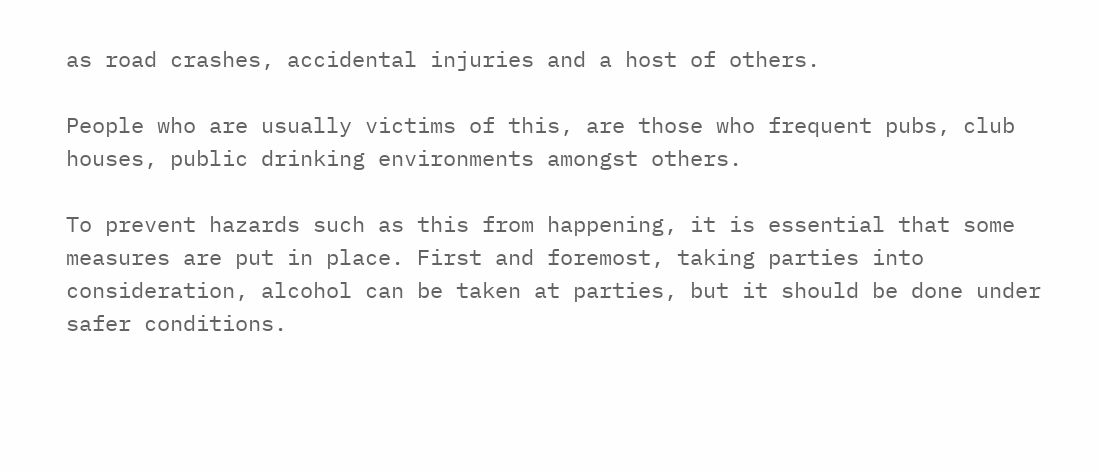as road crashes, accidental injuries and a host of others.

People who are usually victims of this, are those who frequent pubs, club houses, public drinking environments amongst others.

To prevent hazards such as this from happening, it is essential that some measures are put in place. First and foremost, taking parties into consideration, alcohol can be taken at parties, but it should be done under safer conditions.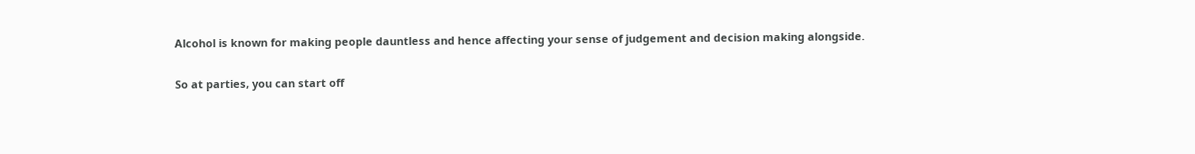Alcohol is known for making people dauntless and hence affecting your sense of judgement and decision making alongside.

So at parties, you can start off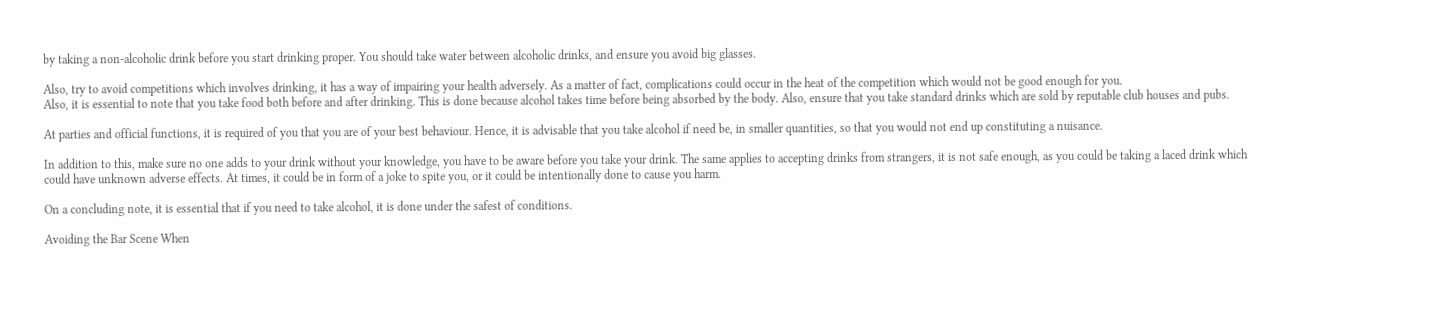by taking a non-alcoholic drink before you start drinking proper. You should take water between alcoholic drinks, and ensure you avoid big glasses.

Also, try to avoid competitions which involves drinking, it has a way of impairing your health adversely. As a matter of fact, complications could occur in the heat of the competition which would not be good enough for you.
Also, it is essential to note that you take food both before and after drinking. This is done because alcohol takes time before being absorbed by the body. Also, ensure that you take standard drinks which are sold by reputable club houses and pubs.

At parties and official functions, it is required of you that you are of your best behaviour. Hence, it is advisable that you take alcohol if need be, in smaller quantities, so that you would not end up constituting a nuisance.

In addition to this, make sure no one adds to your drink without your knowledge, you have to be aware before you take your drink. The same applies to accepting drinks from strangers, it is not safe enough, as you could be taking a laced drink which could have unknown adverse effects. At times, it could be in form of a joke to spite you, or it could be intentionally done to cause you harm.

On a concluding note, it is essential that if you need to take alcohol, it is done under the safest of conditions.

Avoiding the Bar Scene When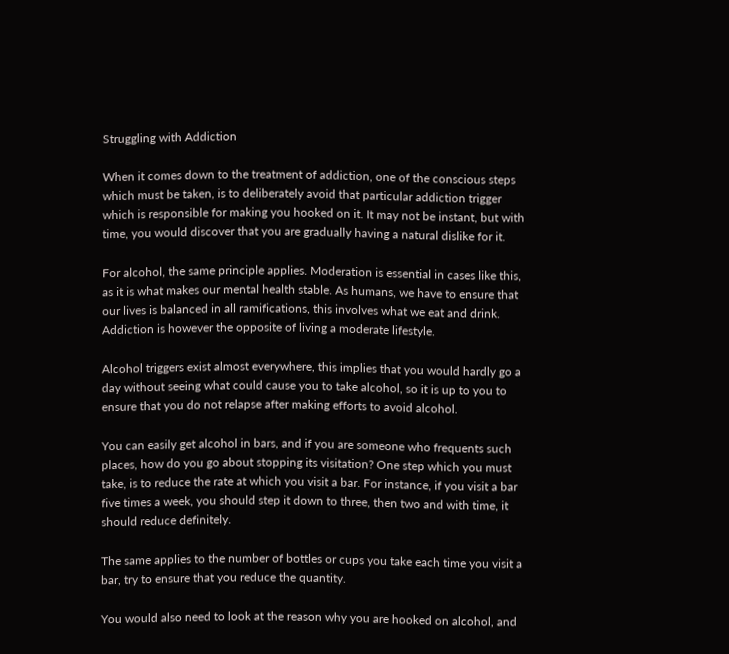Struggling with Addiction

When it comes down to the treatment of addiction, one of the conscious steps which must be taken, is to deliberately avoid that particular addiction trigger which is responsible for making you hooked on it. It may not be instant, but with time, you would discover that you are gradually having a natural dislike for it.

For alcohol, the same principle applies. Moderation is essential in cases like this, as it is what makes our mental health stable. As humans, we have to ensure that our lives is balanced in all ramifications, this involves what we eat and drink. Addiction is however the opposite of living a moderate lifestyle.

Alcohol triggers exist almost everywhere, this implies that you would hardly go a day without seeing what could cause you to take alcohol, so it is up to you to ensure that you do not relapse after making efforts to avoid alcohol.

You can easily get alcohol in bars, and if you are someone who frequents such places, how do you go about stopping its visitation? One step which you must take, is to reduce the rate at which you visit a bar. For instance, if you visit a bar five times a week, you should step it down to three, then two and with time, it should reduce definitely.

The same applies to the number of bottles or cups you take each time you visit a bar, try to ensure that you reduce the quantity.

You would also need to look at the reason why you are hooked on alcohol, and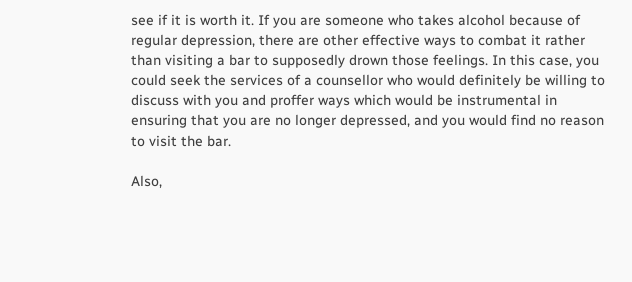see if it is worth it. If you are someone who takes alcohol because of regular depression, there are other effective ways to combat it rather than visiting a bar to supposedly drown those feelings. In this case, you could seek the services of a counsellor who would definitely be willing to discuss with you and proffer ways which would be instrumental in ensuring that you are no longer depressed, and you would find no reason to visit the bar.

Also,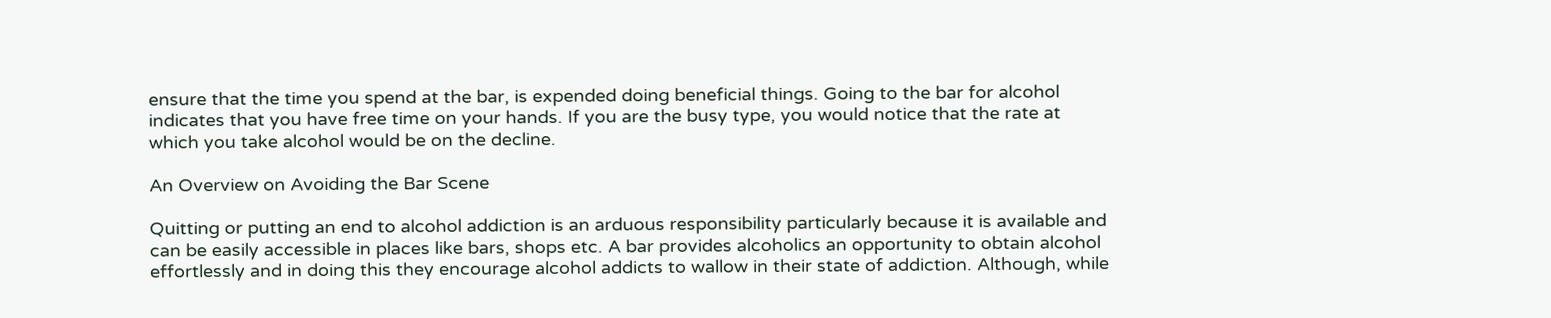ensure that the time you spend at the bar, is expended doing beneficial things. Going to the bar for alcohol indicates that you have free time on your hands. If you are the busy type, you would notice that the rate at which you take alcohol would be on the decline.

An Overview on Avoiding the Bar Scene

Quitting or putting an end to alcohol addiction is an arduous responsibility particularly because it is available and can be easily accessible in places like bars, shops etc. A bar provides alcoholics an opportunity to obtain alcohol effortlessly and in doing this they encourage alcohol addicts to wallow in their state of addiction. Although, while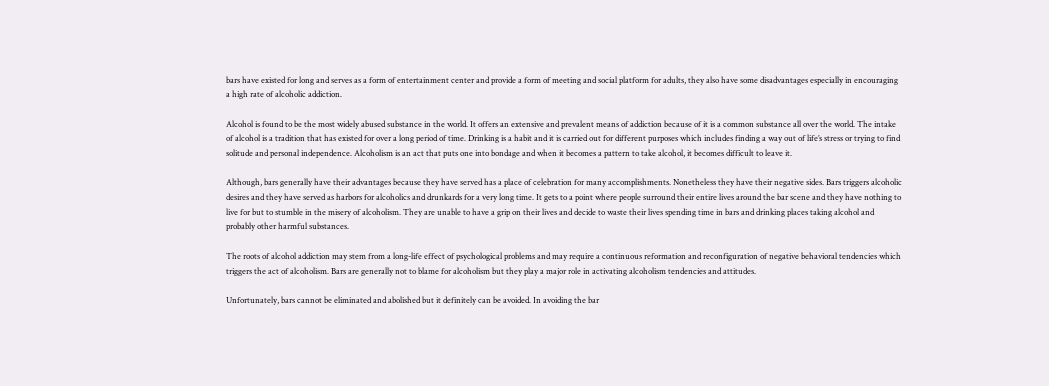bars have existed for long and serves as a form of entertainment center and provide a form of meeting and social platform for adults, they also have some disadvantages especially in encouraging a high rate of alcoholic addiction.

Alcohol is found to be the most widely abused substance in the world. It offers an extensive and prevalent means of addiction because of it is a common substance all over the world. The intake of alcohol is a tradition that has existed for over a long period of time. Drinking is a habit and it is carried out for different purposes which includes finding a way out of life’s stress or trying to find solitude and personal independence. Alcoholism is an act that puts one into bondage and when it becomes a pattern to take alcohol, it becomes difficult to leave it.

Although, bars generally have their advantages because they have served has a place of celebration for many accomplishments. Nonetheless they have their negative sides. Bars triggers alcoholic desires and they have served as harbors for alcoholics and drunkards for a very long time. It gets to a point where people surround their entire lives around the bar scene and they have nothing to live for but to stumble in the misery of alcoholism. They are unable to have a grip on their lives and decide to waste their lives spending time in bars and drinking places taking alcohol and probably other harmful substances.

The roots of alcohol addiction may stem from a long-life effect of psychological problems and may require a continuous reformation and reconfiguration of negative behavioral tendencies which triggers the act of alcoholism. Bars are generally not to blame for alcoholism but they play a major role in activating alcoholism tendencies and attitudes.

Unfortunately, bars cannot be eliminated and abolished but it definitely can be avoided. In avoiding the bar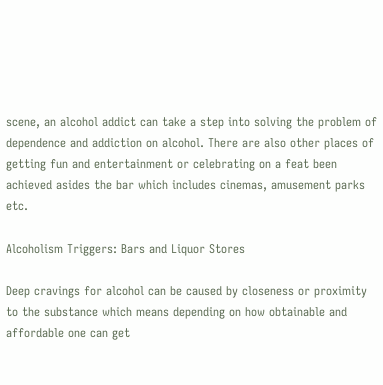scene, an alcohol addict can take a step into solving the problem of dependence and addiction on alcohol. There are also other places of getting fun and entertainment or celebrating on a feat been achieved asides the bar which includes cinemas, amusement parks etc.

Alcoholism Triggers: Bars and Liquor Stores

Deep cravings for alcohol can be caused by closeness or proximity to the substance which means depending on how obtainable and affordable one can get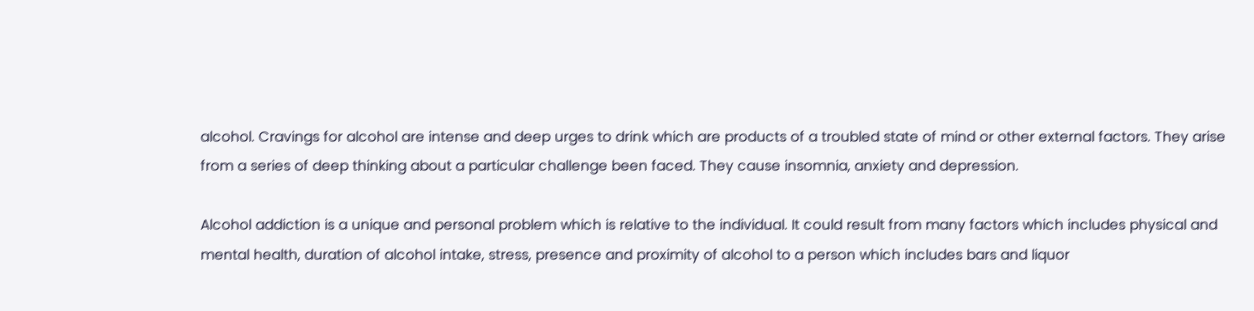alcohol. Cravings for alcohol are intense and deep urges to drink which are products of a troubled state of mind or other external factors. They arise from a series of deep thinking about a particular challenge been faced. They cause insomnia, anxiety and depression.

Alcohol addiction is a unique and personal problem which is relative to the individual. It could result from many factors which includes physical and mental health, duration of alcohol intake, stress, presence and proximity of alcohol to a person which includes bars and liquor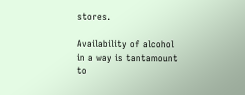stores.

Availability of alcohol in a way is tantamount to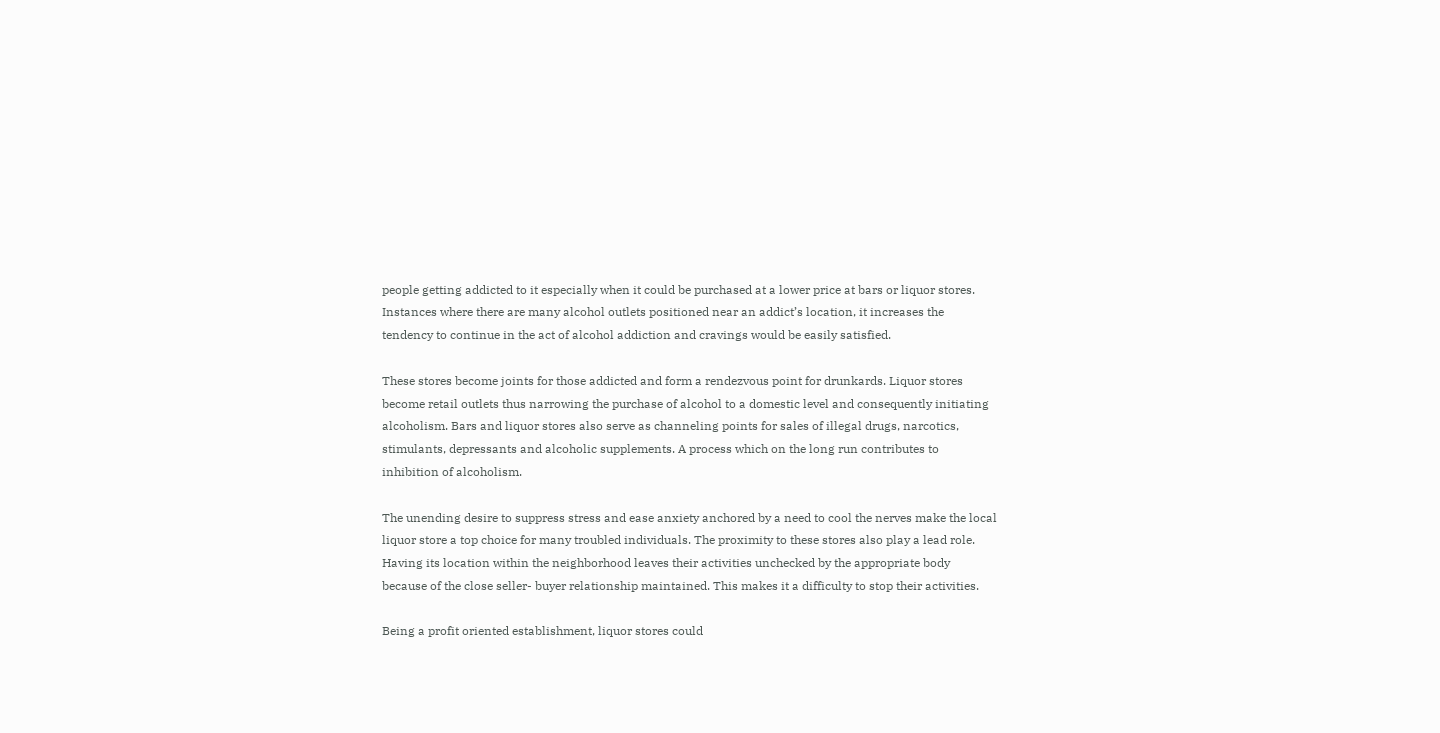people getting addicted to it especially when it could be purchased at a lower price at bars or liquor stores. Instances where there are many alcohol outlets positioned near an addict’s location, it increases the tendency to continue in the act of alcohol addiction and cravings would be easily satisfied.

These stores become joints for those addicted and form a rendezvous point for drunkards. Liquor stores become retail outlets thus narrowing the purchase of alcohol to a domestic level and consequently initiating alcoholism. Bars and liquor stores also serve as channeling points for sales of illegal drugs, narcotics, stimulants, depressants and alcoholic supplements. A process which on the long run contributes to inhibition of alcoholism.

The unending desire to suppress stress and ease anxiety anchored by a need to cool the nerves make the local liquor store a top choice for many troubled individuals. The proximity to these stores also play a lead role. Having its location within the neighborhood leaves their activities unchecked by the appropriate body because of the close seller- buyer relationship maintained. This makes it a difficulty to stop their activities.

Being a profit oriented establishment, liquor stores could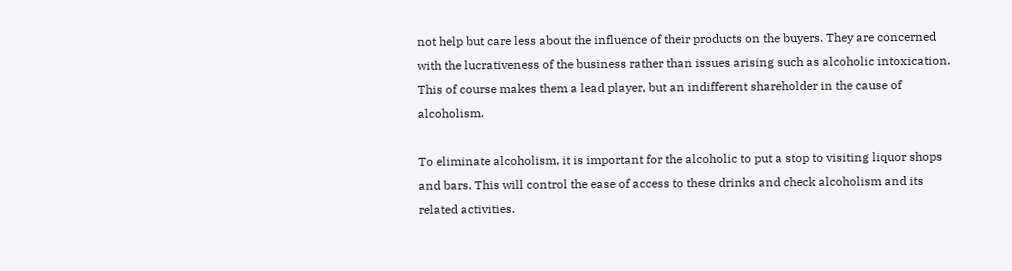not help but care less about the influence of their products on the buyers. They are concerned with the lucrativeness of the business rather than issues arising such as alcoholic intoxication. This of course makes them a lead player, but an indifferent shareholder in the cause of alcoholism.

To eliminate alcoholism, it is important for the alcoholic to put a stop to visiting liquor shops and bars. This will control the ease of access to these drinks and check alcoholism and its related activities.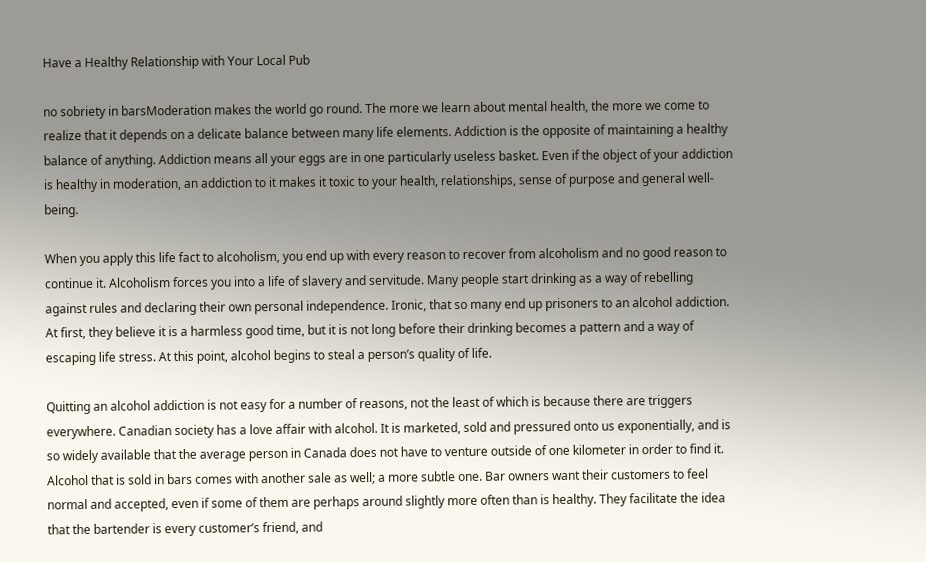Have a Healthy Relationship with Your Local Pub

no sobriety in barsModeration makes the world go round. The more we learn about mental health, the more we come to realize that it depends on a delicate balance between many life elements. Addiction is the opposite of maintaining a healthy balance of anything. Addiction means all your eggs are in one particularly useless basket. Even if the object of your addiction is healthy in moderation, an addiction to it makes it toxic to your health, relationships, sense of purpose and general well-being.

When you apply this life fact to alcoholism, you end up with every reason to recover from alcoholism and no good reason to continue it. Alcoholism forces you into a life of slavery and servitude. Many people start drinking as a way of rebelling against rules and declaring their own personal independence. Ironic, that so many end up prisoners to an alcohol addiction. At first, they believe it is a harmless good time, but it is not long before their drinking becomes a pattern and a way of escaping life stress. At this point, alcohol begins to steal a person’s quality of life.

Quitting an alcohol addiction is not easy for a number of reasons, not the least of which is because there are triggers everywhere. Canadian society has a love affair with alcohol. It is marketed, sold and pressured onto us exponentially, and is so widely available that the average person in Canada does not have to venture outside of one kilometer in order to find it. Alcohol that is sold in bars comes with another sale as well; a more subtle one. Bar owners want their customers to feel normal and accepted, even if some of them are perhaps around slightly more often than is healthy. They facilitate the idea that the bartender is every customer’s friend, and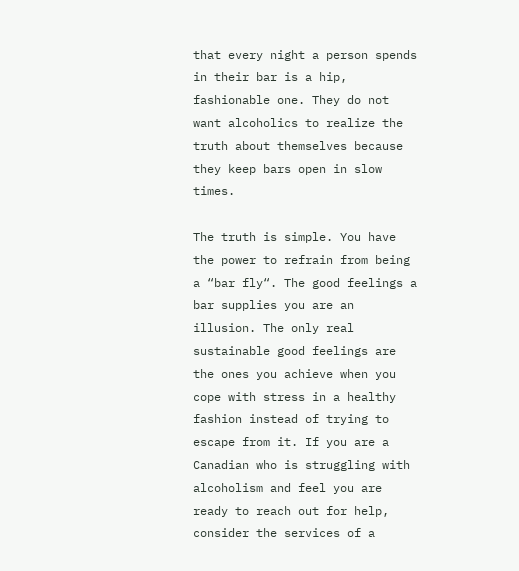that every night a person spends in their bar is a hip, fashionable one. They do not want alcoholics to realize the truth about themselves because they keep bars open in slow times.

The truth is simple. You have the power to refrain from being a “bar fly“. The good feelings a bar supplies you are an illusion. The only real sustainable good feelings are the ones you achieve when you cope with stress in a healthy fashion instead of trying to escape from it. If you are a Canadian who is struggling with alcoholism and feel you are ready to reach out for help, consider the services of a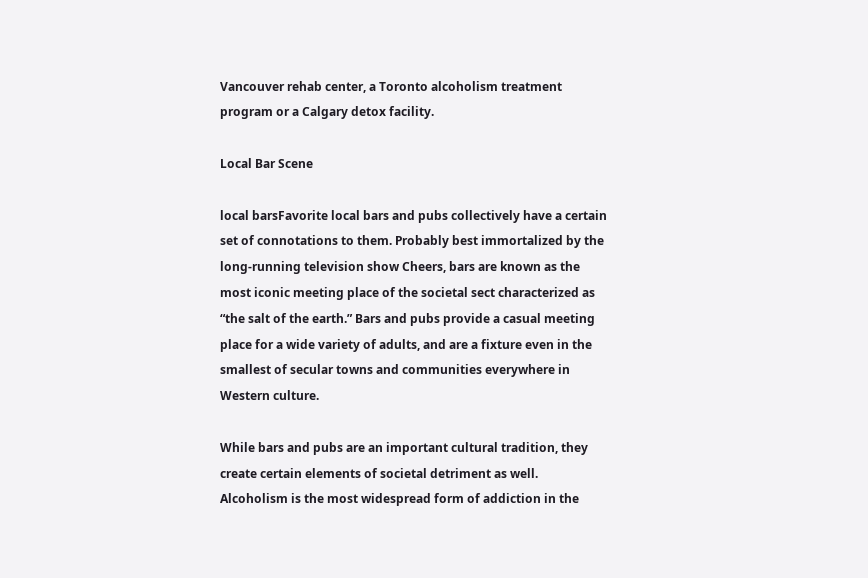Vancouver rehab center, a Toronto alcoholism treatment program or a Calgary detox facility.

Local Bar Scene

local barsFavorite local bars and pubs collectively have a certain set of connotations to them. Probably best immortalized by the long-running television show Cheers, bars are known as the most iconic meeting place of the societal sect characterized as “the salt of the earth.” Bars and pubs provide a casual meeting place for a wide variety of adults, and are a fixture even in the smallest of secular towns and communities everywhere in Western culture.

While bars and pubs are an important cultural tradition, they create certain elements of societal detriment as well. Alcoholism is the most widespread form of addiction in the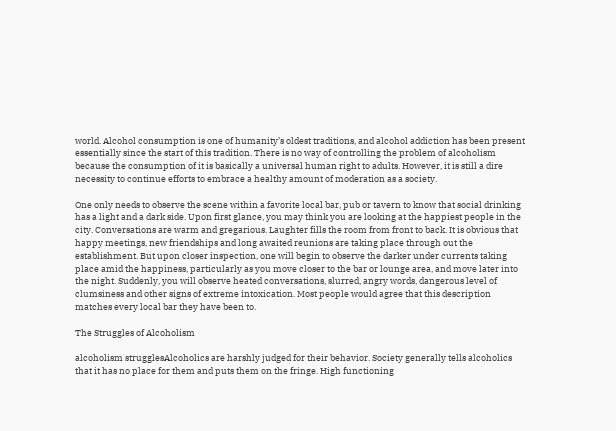world. Alcohol consumption is one of humanity’s oldest traditions, and alcohol addiction has been present essentially since the start of this tradition. There is no way of controlling the problem of alcoholism because the consumption of it is basically a universal human right to adults. However, it is still a dire necessity to continue efforts to embrace a healthy amount of moderation as a society.

One only needs to observe the scene within a favorite local bar, pub or tavern to know that social drinking has a light and a dark side. Upon first glance, you may think you are looking at the happiest people in the city. Conversations are warm and gregarious. Laughter fills the room from front to back. It is obvious that happy meetings, new friendships and long awaited reunions are taking place through out the establishment. But upon closer inspection, one will begin to observe the darker under currents taking place amid the happiness, particularly as you move closer to the bar or lounge area, and move later into the night. Suddenly, you will observe heated conversations, slurred, angry words, dangerous level of clumsiness and other signs of extreme intoxication. Most people would agree that this description matches every local bar they have been to.

The Struggles of Alcoholism

alcoholism strugglesAlcoholics are harshly judged for their behavior. Society generally tells alcoholics that it has no place for them and puts them on the fringe. High functioning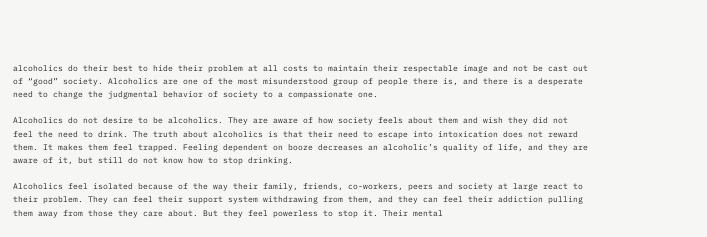alcoholics do their best to hide their problem at all costs to maintain their respectable image and not be cast out of “good” society. Alcoholics are one of the most misunderstood group of people there is, and there is a desperate need to change the judgmental behavior of society to a compassionate one.

Alcoholics do not desire to be alcoholics. They are aware of how society feels about them and wish they did not feel the need to drink. The truth about alcoholics is that their need to escape into intoxication does not reward them. It makes them feel trapped. Feeling dependent on booze decreases an alcoholic’s quality of life, and they are aware of it, but still do not know how to stop drinking.

Alcoholics feel isolated because of the way their family, friends, co-workers, peers and society at large react to their problem. They can feel their support system withdrawing from them, and they can feel their addiction pulling them away from those they care about. But they feel powerless to stop it. Their mental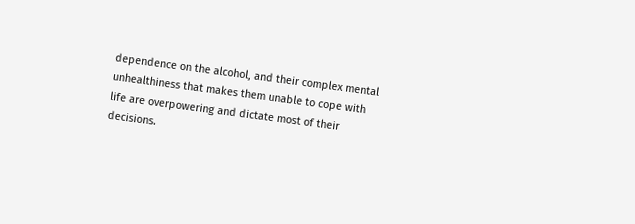dependence on the alcohol, and their complex mental unhealthiness that makes them unable to cope with life are overpowering and dictate most of their decisions.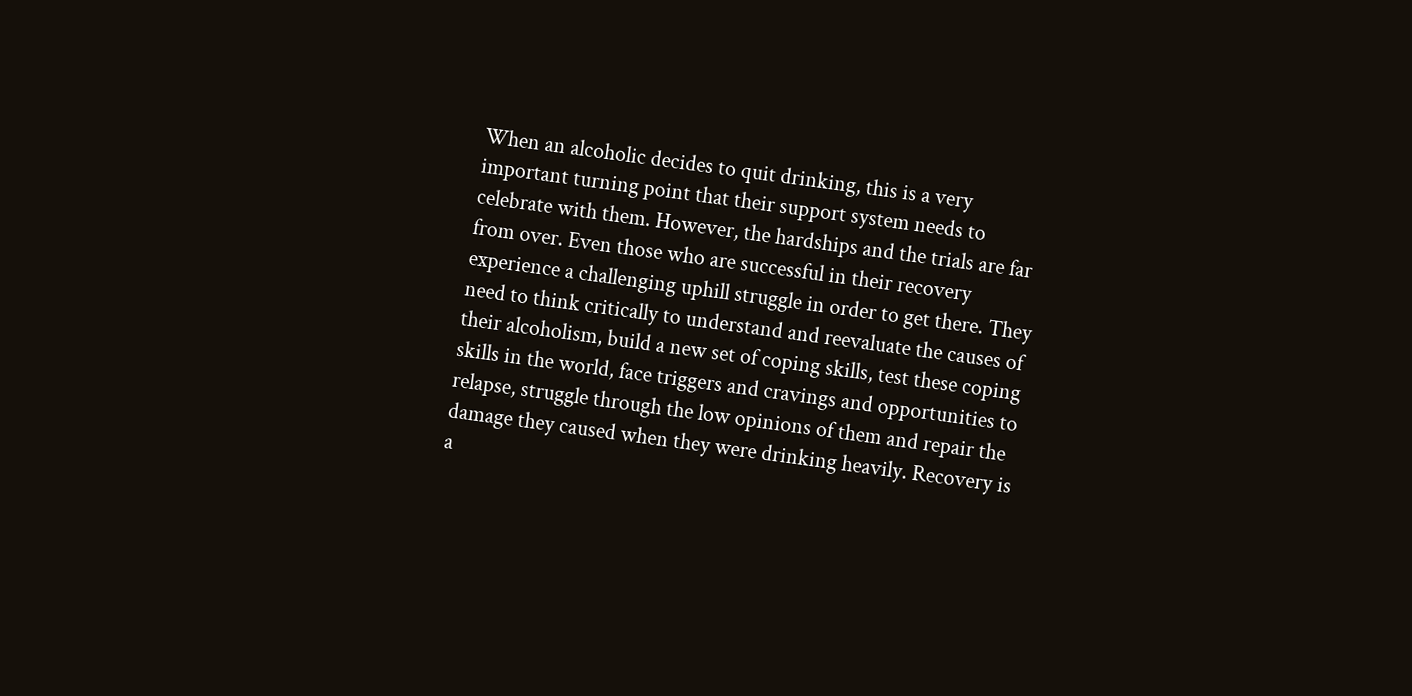When an alcoholic decides to quit drinking, this is a very important turning point that their support system needs to celebrate with them. However, the hardships and the trials are far from over. Even those who are successful in their recovery experience a challenging uphill struggle in order to get there. They need to think critically to understand and reevaluate the causes of their alcoholism, build a new set of coping skills, test these coping skills in the world, face triggers and cravings and opportunities to relapse, struggle through the low opinions of them and repair the damage they caused when they were drinking heavily. Recovery is a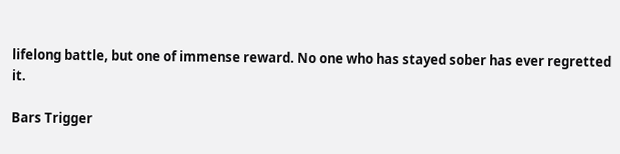lifelong battle, but one of immense reward. No one who has stayed sober has ever regretted it.

Bars Trigger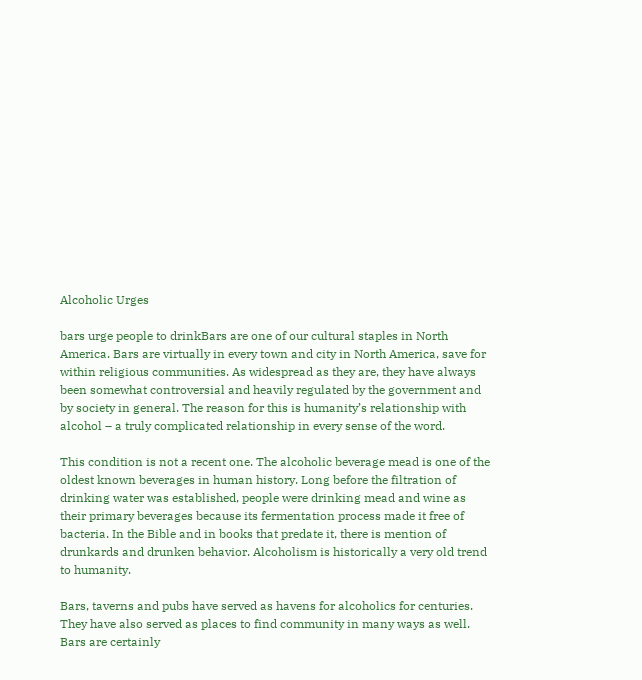Alcoholic Urges

bars urge people to drinkBars are one of our cultural staples in North America. Bars are virtually in every town and city in North America, save for within religious communities. As widespread as they are, they have always been somewhat controversial and heavily regulated by the government and by society in general. The reason for this is humanity’s relationship with alcohol – a truly complicated relationship in every sense of the word.

This condition is not a recent one. The alcoholic beverage mead is one of the oldest known beverages in human history. Long before the filtration of drinking water was established, people were drinking mead and wine as their primary beverages because its fermentation process made it free of bacteria. In the Bible and in books that predate it, there is mention of drunkards and drunken behavior. Alcoholism is historically a very old trend to humanity.

Bars, taverns and pubs have served as havens for alcoholics for centuries. They have also served as places to find community in many ways as well. Bars are certainly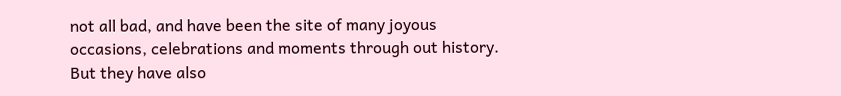not all bad, and have been the site of many joyous occasions, celebrations and moments through out history. But they have also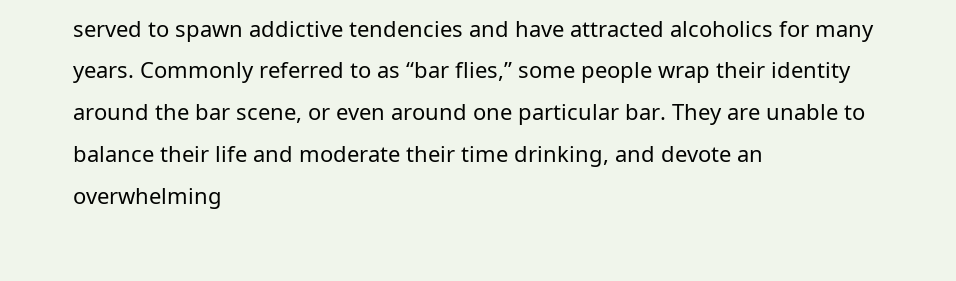served to spawn addictive tendencies and have attracted alcoholics for many years. Commonly referred to as “bar flies,” some people wrap their identity around the bar scene, or even around one particular bar. They are unable to balance their life and moderate their time drinking, and devote an overwhelming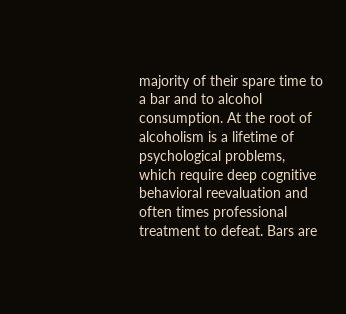majority of their spare time to a bar and to alcohol consumption. At the root of alcoholism is a lifetime of psychological problems, which require deep cognitive behavioral reevaluation and often times professional treatment to defeat. Bars are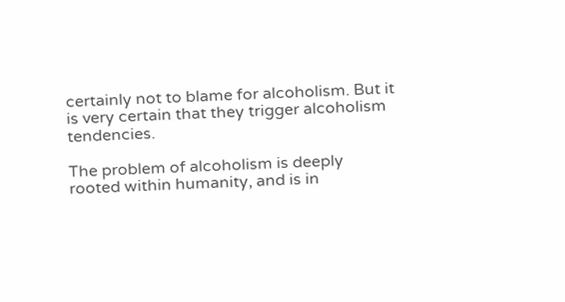certainly not to blame for alcoholism. But it is very certain that they trigger alcoholism tendencies.

The problem of alcoholism is deeply rooted within humanity, and is in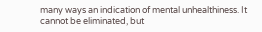many ways an indication of mental unhealthiness. It cannot be eliminated, but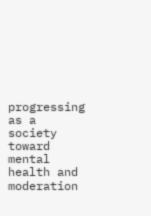progressing as a society toward mental health and moderation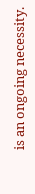is an ongoing necessity.